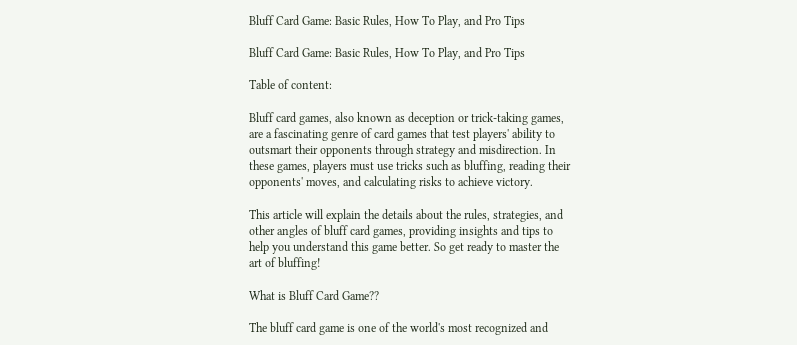Bluff Card Game: Basic Rules, How To Play, and Pro Tips

Bluff Card Game: Basic Rules, How To Play, and Pro Tips

Table of content:

Bluff card games, also known as deception or trick-taking games, are a fascinating genre of card games that test players' ability to outsmart their opponents through strategy and misdirection. In these games, players must use tricks such as bluffing, reading their opponents' moves, and calculating risks to achieve victory.

This article will explain the details about the rules, strategies, and other angles of bluff card games, providing insights and tips to help you understand this game better. So get ready to master the art of bluffing!

What is Bluff Card Game??

The bluff card game is one of the world's most recognized and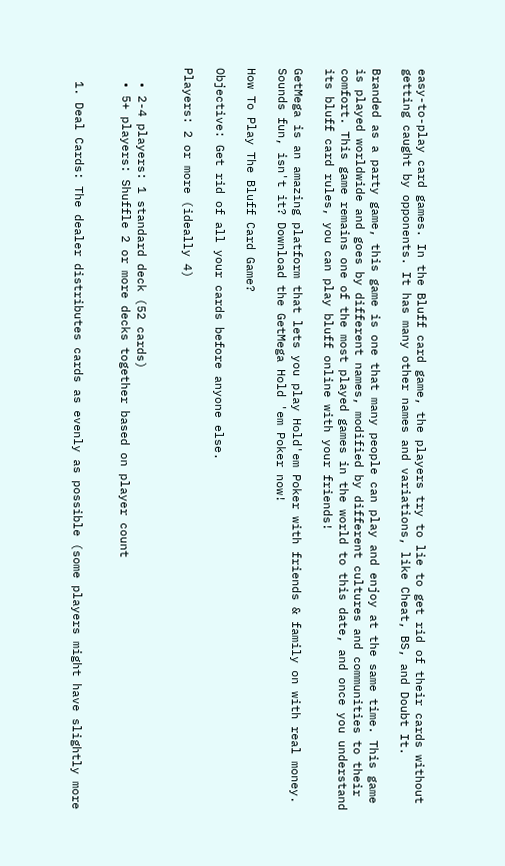easy-to-play card games. In the Bluff card game, the players try to lie to get rid of their cards without getting caught by opponents. It has many other names and variations, like Cheat, BS, and Doubt It.

Branded as a party game, this game is one that many people can play and enjoy at the same time. This game is played worldwide and goes by different names, modified by different cultures and communities to their comfort. This game remains one of the most played games in the world to this date, and once you understand its bluff card rules, you can play bluff online with your friends!

GetMega is an amazing platform that lets you play Hold'em Poker with friends & family on with real money. Sounds fun, isn't it? Download the GetMega Hold 'em Poker now!

How To Play The Bluff Card Game?

Objective: Get rid of all your cards before anyone else.

Players: 2 or more (ideally 4)


  • 2-4 players: 1 standard deck (52 cards)
  • 5+ players: Shuffle 2 or more decks together based on player count


  1. Deal Cards: The dealer distributes cards as evenly as possible (some players might have slightly more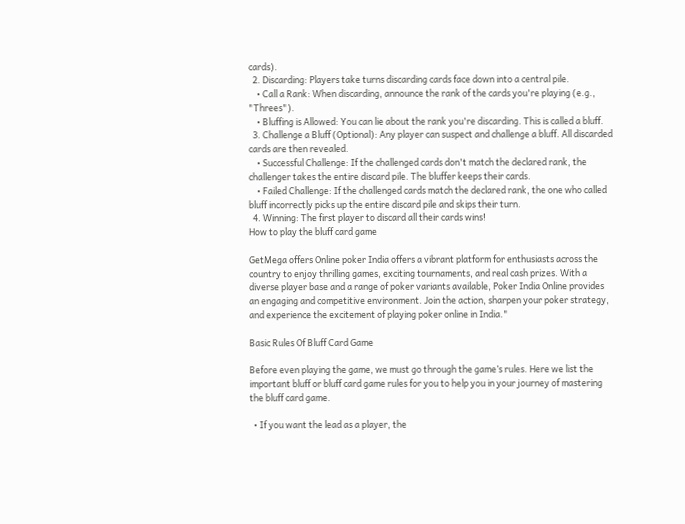cards).
  2. Discarding: Players take turns discarding cards face down into a central pile.
    • Call a Rank: When discarding, announce the rank of the cards you're playing (e.g., "Threes").
    • Bluffing is Allowed: You can lie about the rank you're discarding. This is called a bluff.
  3. Challenge a Bluff (Optional): Any player can suspect and challenge a bluff. All discarded cards are then revealed.
    • Successful Challenge: If the challenged cards don't match the declared rank, the challenger takes the entire discard pile. The bluffer keeps their cards.
    • Failed Challenge: If the challenged cards match the declared rank, the one who called bluff incorrectly picks up the entire discard pile and skips their turn.
  4. Winning: The first player to discard all their cards wins!
How to play the bluff card game

GetMega offers Online poker India offers a vibrant platform for enthusiasts across the country to enjoy thrilling games, exciting tournaments, and real cash prizes. With a diverse player base and a range of poker variants available, Poker India Online provides an engaging and competitive environment. Join the action, sharpen your poker strategy, and experience the excitement of playing poker online in India."

Basic Rules Of Bluff Card Game

Before even playing the game, we must go through the game’s rules. Here we list the important bluff or bluff card game rules for you to help you in your journey of mastering the bluff card game.

  • If you want the lead as a player, the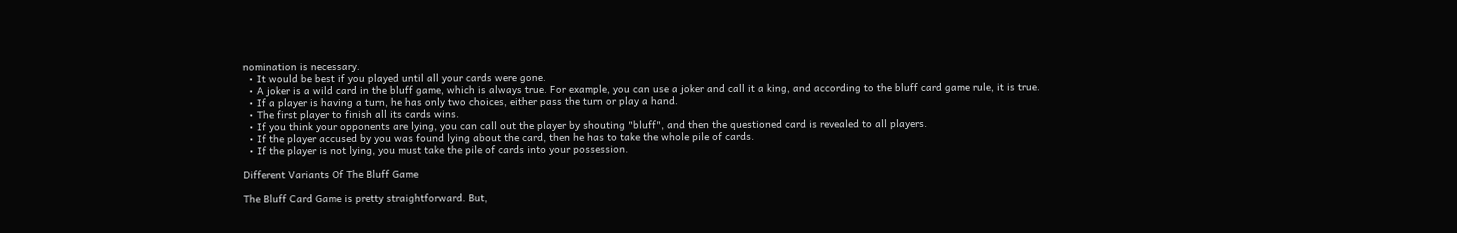nomination is necessary.
  • It would be best if you played until all your cards were gone.
  • A joker is a wild card in the bluff game, which is always true. For example, you can use a joker and call it a king, and according to the bluff card game rule, it is true.
  • If a player is having a turn, he has only two choices, either pass the turn or play a hand.
  • The first player to finish all its cards wins.
  • If you think your opponents are lying, you can call out the player by shouting "bluff", and then the questioned card is revealed to all players.
  • If the player accused by you was found lying about the card, then he has to take the whole pile of cards.
  • If the player is not lying, you must take the pile of cards into your possession.

Different Variants Of The Bluff Game

The Bluff Card Game is pretty straightforward. But,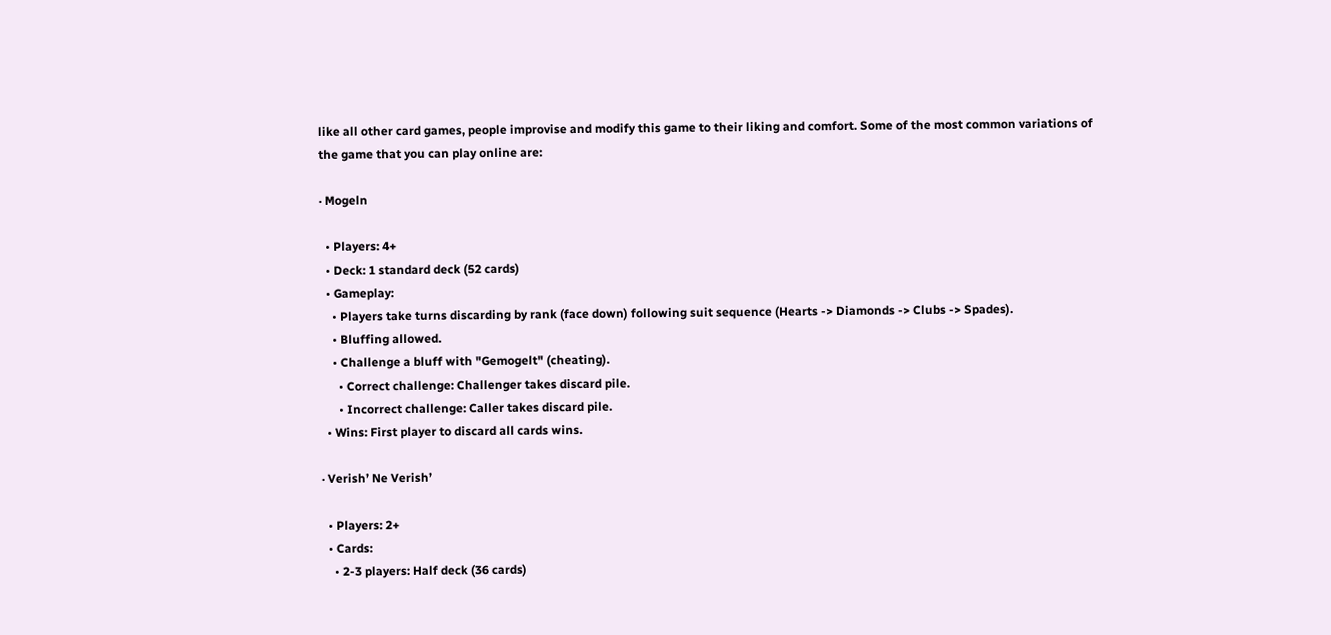like all other card games, people improvise and modify this game to their liking and comfort. Some of the most common variations of the game that you can play online are:

· Mogeln

  • Players: 4+
  • Deck: 1 standard deck (52 cards)
  • Gameplay:
    • Players take turns discarding by rank (face down) following suit sequence (Hearts -> Diamonds -> Clubs -> Spades).
    • Bluffing allowed.
    • Challenge a bluff with "Gemogelt" (cheating).
      • Correct challenge: Challenger takes discard pile.
      • Incorrect challenge: Caller takes discard pile.
  • Wins: First player to discard all cards wins.

· Verish’ Ne Verish’

  • Players: 2+
  • Cards:
    • 2-3 players: Half deck (36 cards)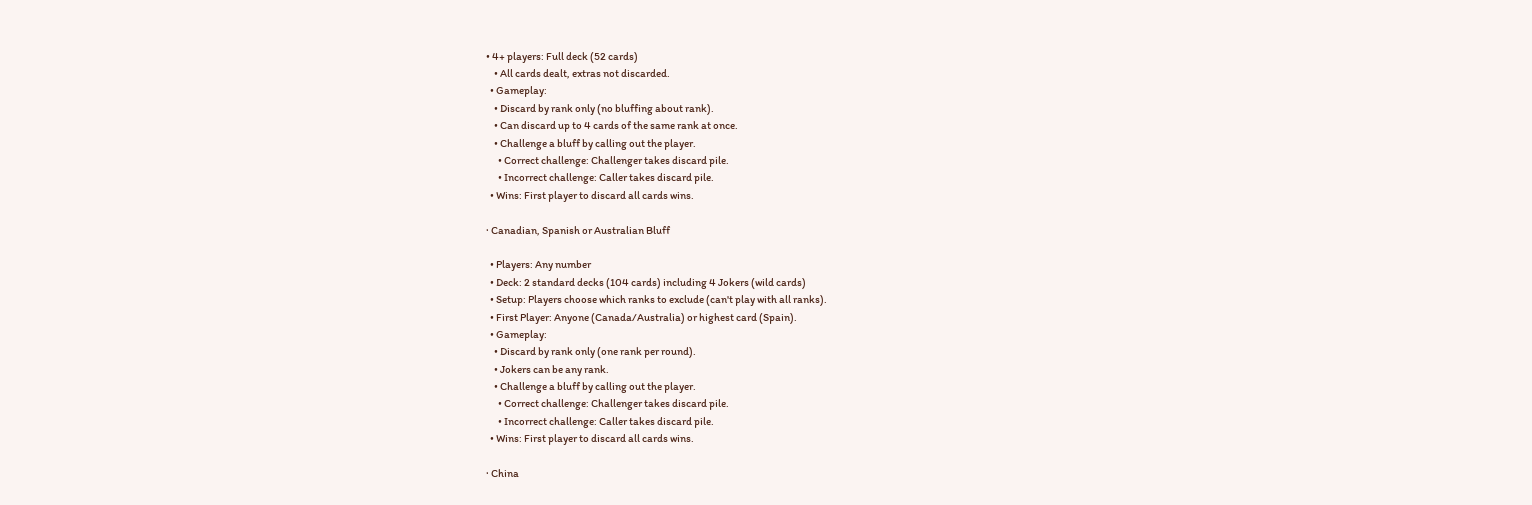• 4+ players: Full deck (52 cards)
    • All cards dealt, extras not discarded.
  • Gameplay:
    • Discard by rank only (no bluffing about rank).
    • Can discard up to 4 cards of the same rank at once.
    • Challenge a bluff by calling out the player.
      • Correct challenge: Challenger takes discard pile.
      • Incorrect challenge: Caller takes discard pile.
  • Wins: First player to discard all cards wins.

· Canadian, Spanish or Australian Bluff

  • Players: Any number
  • Deck: 2 standard decks (104 cards) including 4 Jokers (wild cards)
  • Setup: Players choose which ranks to exclude (can't play with all ranks).
  • First Player: Anyone (Canada/Australia) or highest card (Spain).
  • Gameplay:
    • Discard by rank only (one rank per round).
    • Jokers can be any rank.
    • Challenge a bluff by calling out the player.
      • Correct challenge: Challenger takes discard pile.
      • Incorrect challenge: Caller takes discard pile.
  • Wins: First player to discard all cards wins.

· China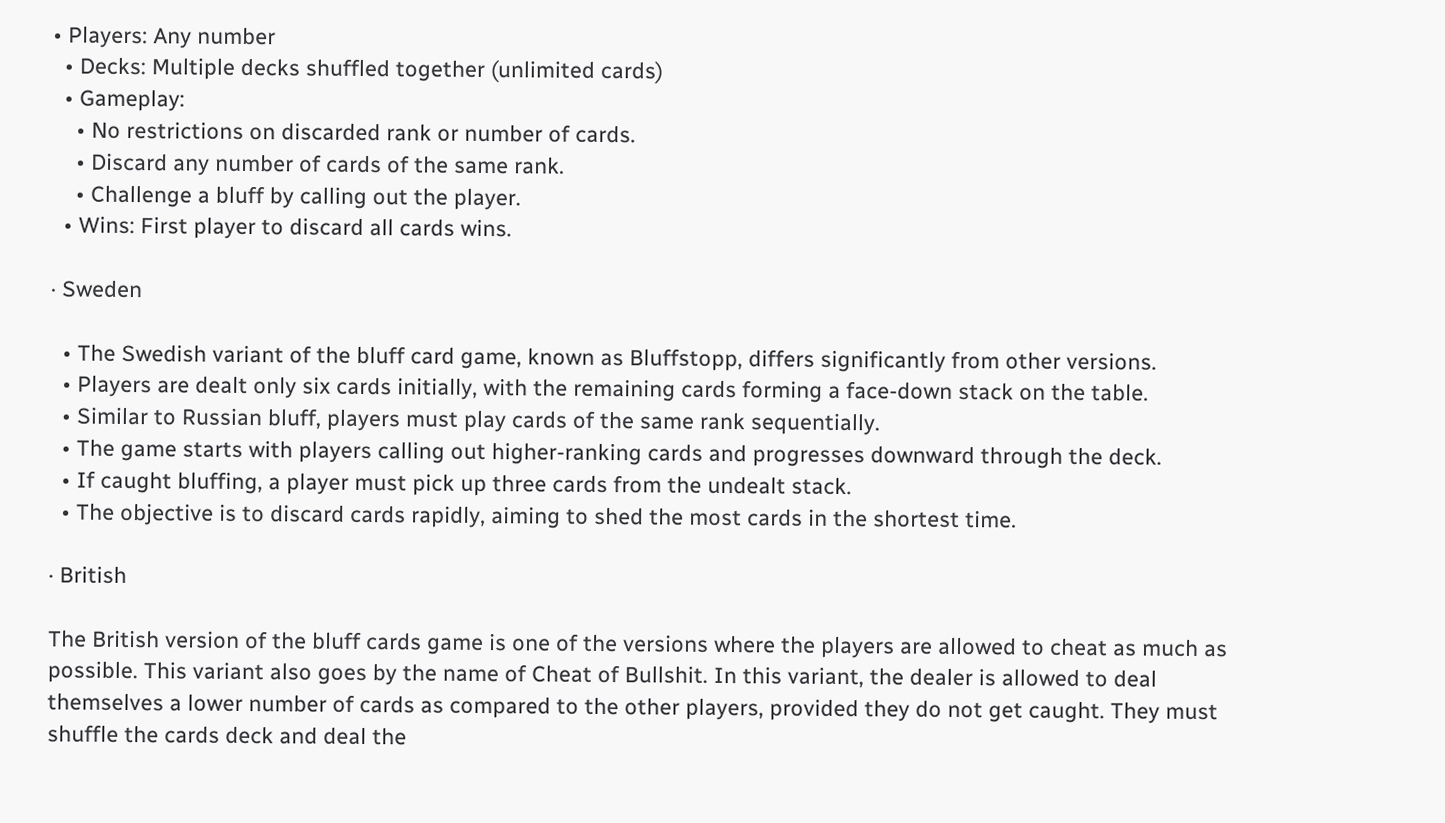• Players: Any number
  • Decks: Multiple decks shuffled together (unlimited cards)
  • Gameplay:
    • No restrictions on discarded rank or number of cards.
    • Discard any number of cards of the same rank.
    • Challenge a bluff by calling out the player.
  • Wins: First player to discard all cards wins.

· Sweden

  • The Swedish variant of the bluff card game, known as Bluffstopp, differs significantly from other versions.
  • Players are dealt only six cards initially, with the remaining cards forming a face-down stack on the table.
  • Similar to Russian bluff, players must play cards of the same rank sequentially.
  • The game starts with players calling out higher-ranking cards and progresses downward through the deck.
  • If caught bluffing, a player must pick up three cards from the undealt stack.
  • The objective is to discard cards rapidly, aiming to shed the most cards in the shortest time.

· British

The British version of the bluff cards game is one of the versions where the players are allowed to cheat as much as possible. This variant also goes by the name of Cheat of Bullshit. In this variant, the dealer is allowed to deal themselves a lower number of cards as compared to the other players, provided they do not get caught. They must shuffle the cards deck and deal the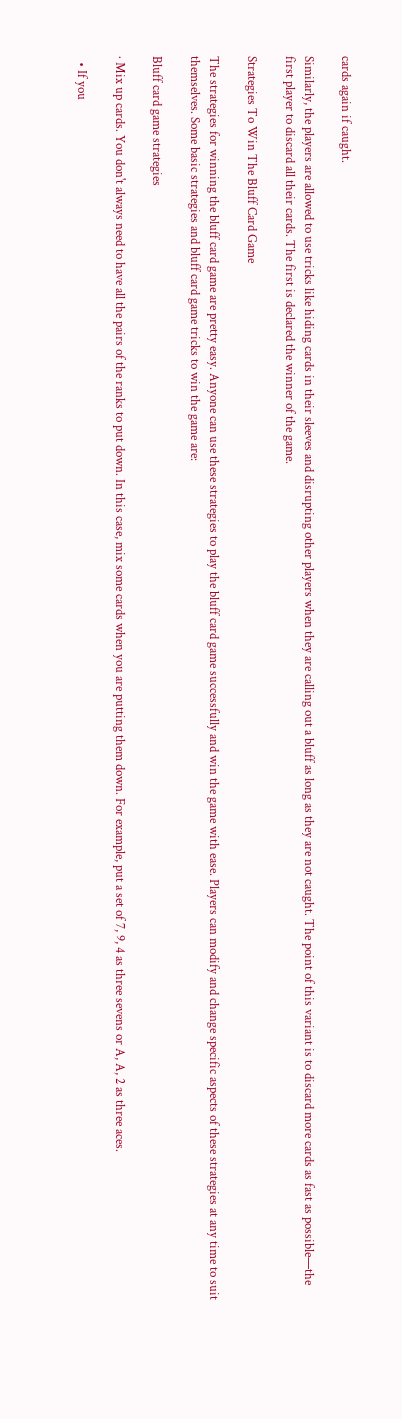cards again if caught.

Similarly, the players are allowed to use tricks like hiding cards in their sleeves and disrupting other players when they are calling out a bluff as long as they are not caught. The point of this variant is to discard more cards as fast as possible—the first player to discard all their cards. The first is declared the winner of the game.

Strategies To Win The Bluff Card Game

The strategies for winning the bluff card game are pretty easy. Anyone can use these strategies to play the bluff card game successfully and win the game with ease. Players can modify and change specific aspects of these strategies at any time to suit themselves. Some basic strategies and bluff card game tricks to win the game are:

Bluff card game strategies

· Mix up cards. You don't always need to have all the pairs of the ranks to put down. In this case, mix some cards when you are putting them down. For example, put a set of 7, 9, 4 as three sevens or A, A, 2 as three aces.

  • If you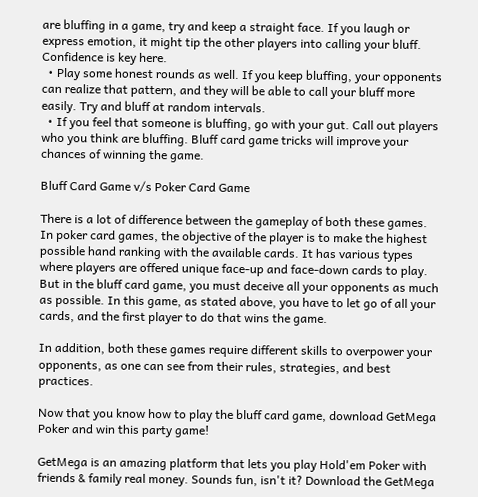are bluffing in a game, try and keep a straight face. If you laugh or express emotion, it might tip the other players into calling your bluff. Confidence is key here.
  • Play some honest rounds as well. If you keep bluffing, your opponents can realize that pattern, and they will be able to call your bluff more easily. Try and bluff at random intervals.
  • If you feel that someone is bluffing, go with your gut. Call out players who you think are bluffing. Bluff card game tricks will improve your chances of winning the game.

Bluff Card Game v/s Poker Card Game

There is a lot of difference between the gameplay of both these games. In poker card games, the objective of the player is to make the highest possible hand ranking with the available cards. It has various types where players are offered unique face-up and face-down cards to play. But in the bluff card game, you must deceive all your opponents as much as possible. In this game, as stated above, you have to let go of all your cards, and the first player to do that wins the game.

In addition, both these games require different skills to overpower your opponents, as one can see from their rules, strategies, and best practices.

Now that you know how to play the bluff card game, download GetMega Poker and win this party game!

GetMega is an amazing platform that lets you play Hold'em Poker with friends & family real money. Sounds fun, isn't it? Download the GetMega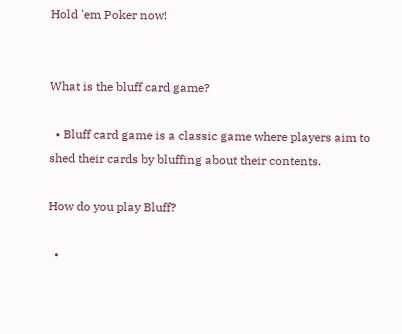Hold 'em Poker now!


What is the bluff card game?

  • Bluff card game is a classic game where players aim to shed their cards by bluffing about their contents.

How do you play Bluff?

  •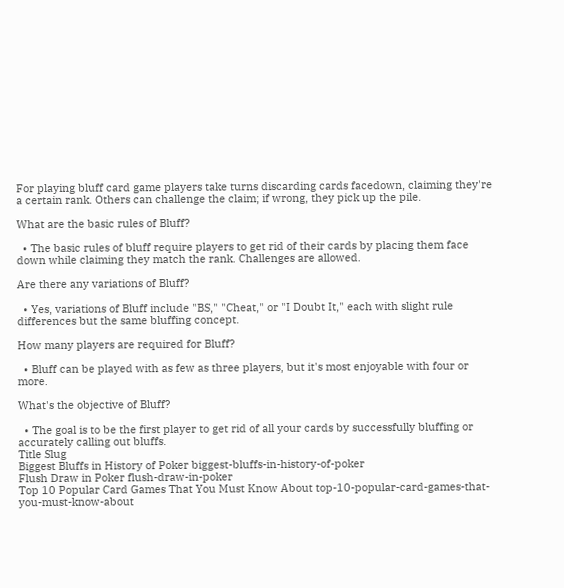For playing bluff card game players take turns discarding cards facedown, claiming they're a certain rank. Others can challenge the claim; if wrong, they pick up the pile.

What are the basic rules of Bluff?

  • The basic rules of bluff require players to get rid of their cards by placing them face down while claiming they match the rank. Challenges are allowed.

Are there any variations of Bluff?

  • Yes, variations of Bluff include "BS," "Cheat," or "I Doubt It," each with slight rule differences but the same bluffing concept.

How many players are required for Bluff?

  • Bluff can be played with as few as three players, but it's most enjoyable with four or more.

What's the objective of Bluff?

  • The goal is to be the first player to get rid of all your cards by successfully bluffing or accurately calling out bluffs.
Title Slug
Biggest Bluffs in History of Poker biggest-bluffs-in-history-of-poker
Flush Draw in Poker flush-draw-in-poker
Top 10 Popular Card Games That You Must Know About top-10-popular-card-games-that-you-must-know-about